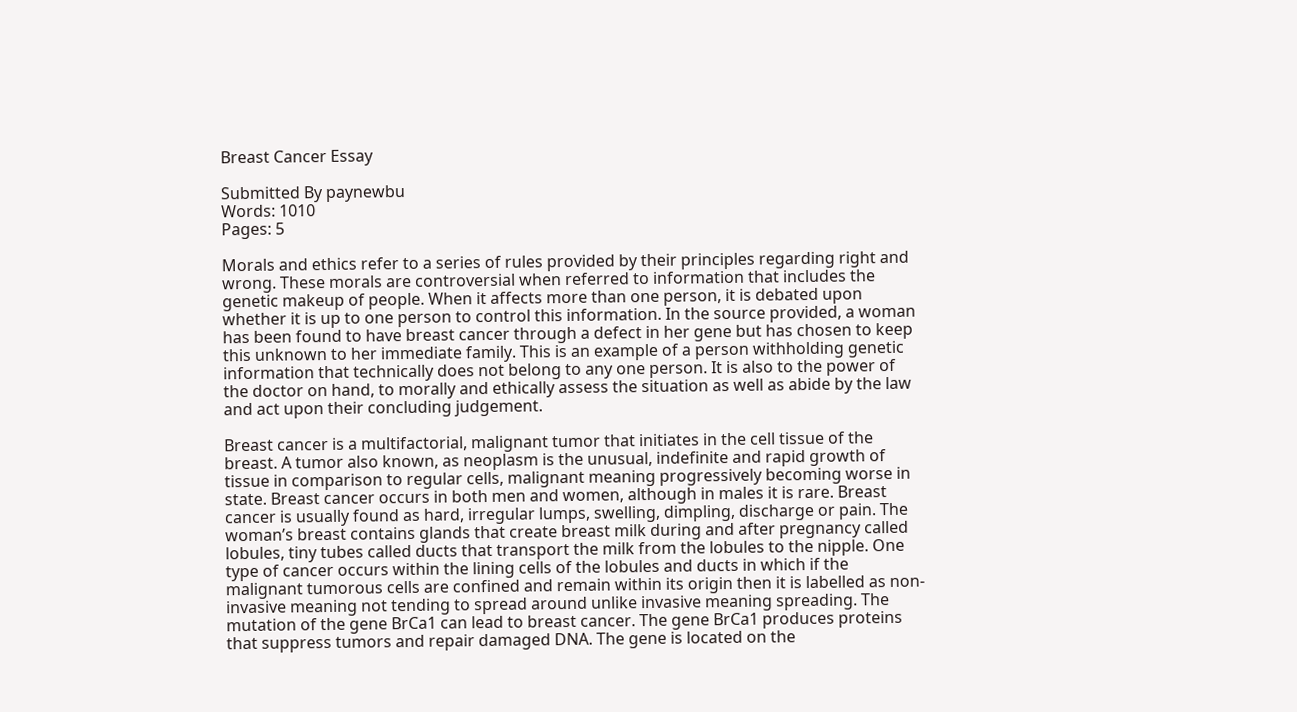Breast Cancer Essay

Submitted By paynewbu
Words: 1010
Pages: 5

Morals and ethics refer to a series of rules provided by their principles regarding right and wrong. These morals are controversial when referred to information that includes the genetic makeup of people. When it affects more than one person, it is debated upon whether it is up to one person to control this information. In the source provided, a woman has been found to have breast cancer through a defect in her gene but has chosen to keep this unknown to her immediate family. This is an example of a person withholding genetic information that technically does not belong to any one person. It is also to the power of the doctor on hand, to morally and ethically assess the situation as well as abide by the law and act upon their concluding judgement.

Breast cancer is a multifactorial, malignant tumor that initiates in the cell tissue of the breast. A tumor also known, as neoplasm is the unusual, indefinite and rapid growth of tissue in comparison to regular cells, malignant meaning progressively becoming worse in state. Breast cancer occurs in both men and women, although in males it is rare. Breast cancer is usually found as hard, irregular lumps, swelling, dimpling, discharge or pain. The woman’s breast contains glands that create breast milk during and after pregnancy called lobules, tiny tubes called ducts that transport the milk from the lobules to the nipple. One type of cancer occurs within the lining cells of the lobules and ducts in which if the malignant tumorous cells are confined and remain within its origin then it is labelled as non-invasive meaning not tending to spread around unlike invasive meaning spreading. The mutation of the gene BrCa1 can lead to breast cancer. The gene BrCa1 produces proteins that suppress tumors and repair damaged DNA. The gene is located on the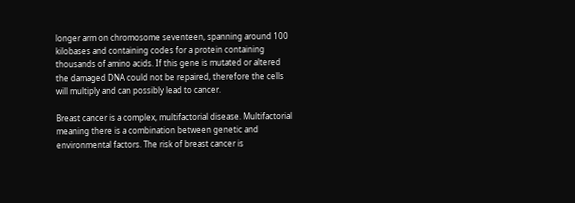longer arm on chromosome seventeen, spanning around 100 kilobases and containing codes for a protein containing thousands of amino acids. If this gene is mutated or altered the damaged DNA could not be repaired, therefore the cells will multiply and can possibly lead to cancer.

Breast cancer is a complex, multifactorial disease. Multifactorial meaning there is a combination between genetic and environmental factors. The risk of breast cancer is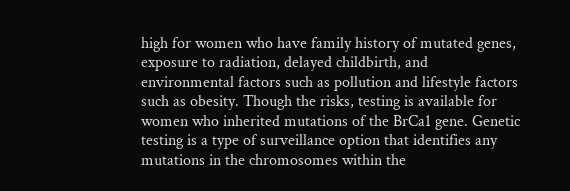high for women who have family history of mutated genes, exposure to radiation, delayed childbirth, and environmental factors such as pollution and lifestyle factors such as obesity. Though the risks, testing is available for women who inherited mutations of the BrCa1 gene. Genetic testing is a type of surveillance option that identifies any mutations in the chromosomes within the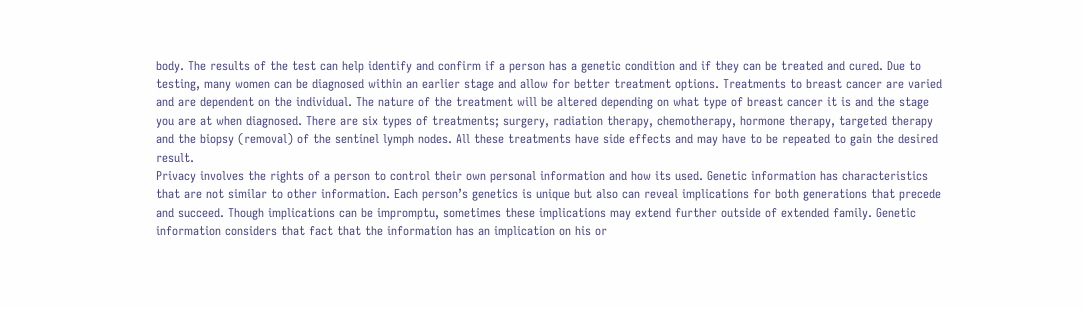body. The results of the test can help identify and confirm if a person has a genetic condition and if they can be treated and cured. Due to testing, many women can be diagnosed within an earlier stage and allow for better treatment options. Treatments to breast cancer are varied and are dependent on the individual. The nature of the treatment will be altered depending on what type of breast cancer it is and the stage you are at when diagnosed. There are six types of treatments; surgery, radiation therapy, chemotherapy, hormone therapy, targeted therapy and the biopsy (removal) of the sentinel lymph nodes. All these treatments have side effects and may have to be repeated to gain the desired result.
Privacy involves the rights of a person to control their own personal information and how its used. Genetic information has characteristics that are not similar to other information. Each person’s genetics is unique but also can reveal implications for both generations that precede and succeed. Though implications can be impromptu, sometimes these implications may extend further outside of extended family. Genetic information considers that fact that the information has an implication on his or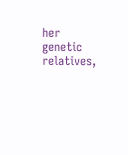her genetic relatives,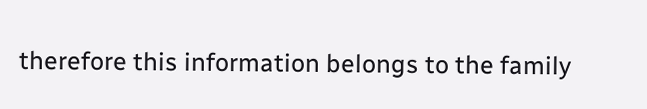therefore this information belongs to the family